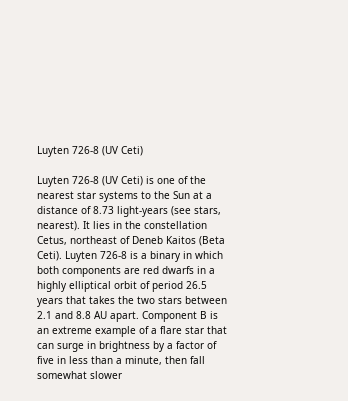Luyten 726-8 (UV Ceti)

Luyten 726-8 (UV Ceti) is one of the nearest star systems to the Sun at a distance of 8.73 light-years (see stars, nearest). It lies in the constellation Cetus, northeast of Deneb Kaitos (Beta Ceti). Luyten 726-8 is a binary in which both components are red dwarfs in a highly elliptical orbit of period 26.5 years that takes the two stars between 2.1 and 8.8 AU apart. Component B is an extreme example of a flare star that can surge in brightness by a factor of five in less than a minute, then fall somewhat slower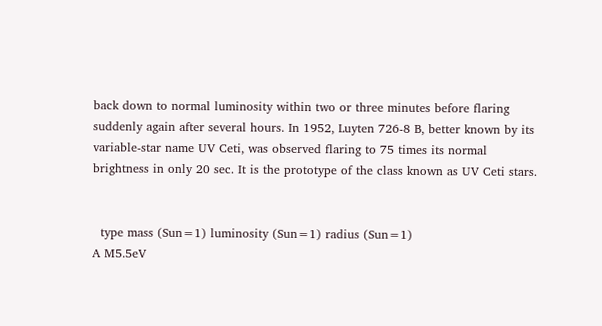back down to normal luminosity within two or three minutes before flaring suddenly again after several hours. In 1952, Luyten 726-8 B, better known by its variable-star name UV Ceti, was observed flaring to 75 times its normal brightness in only 20 sec. It is the prototype of the class known as UV Ceti stars.


  type mass (Sun=1) luminosity (Sun=1) radius (Sun=1)
A M5.5eV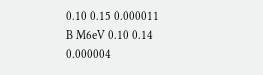0.10 0.15 0.000011
B M6eV 0.10 0.14 0.000004